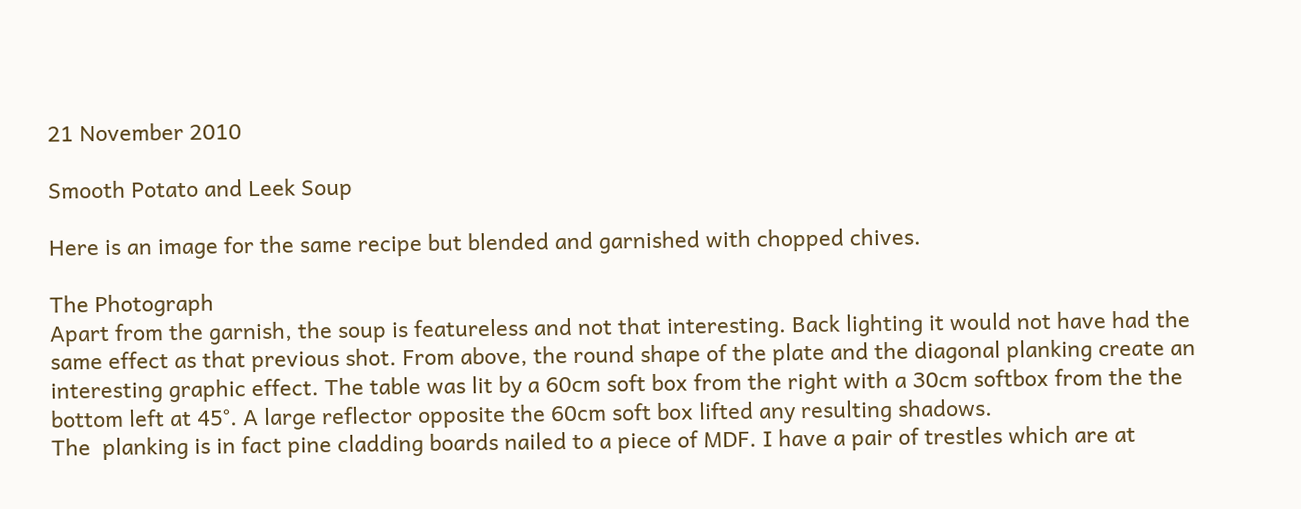21 November 2010

Smooth Potato and Leek Soup

Here is an image for the same recipe but blended and garnished with chopped chives.

The Photograph
Apart from the garnish, the soup is featureless and not that interesting. Back lighting it would not have had the same effect as that previous shot. From above, the round shape of the plate and the diagonal planking create an interesting graphic effect. The table was lit by a 60cm soft box from the right with a 30cm softbox from the the bottom left at 45°. A large reflector opposite the 60cm soft box lifted any resulting shadows.
The  planking is in fact pine cladding boards nailed to a piece of MDF. I have a pair of trestles which are at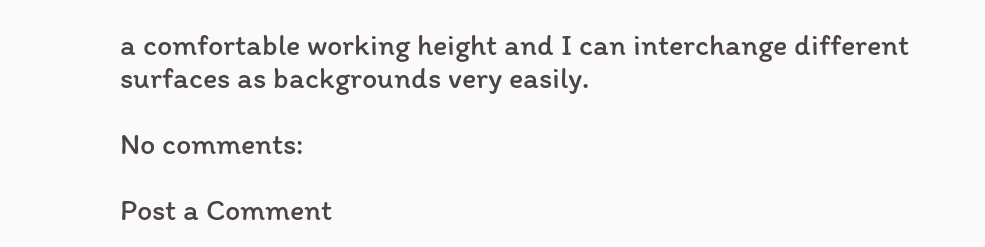a comfortable working height and I can interchange different surfaces as backgrounds very easily.

No comments:

Post a Comment